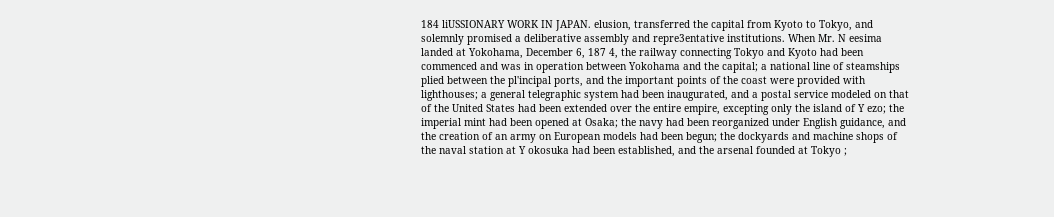184 liUSSIONARY WORK IN JAPAN. elusion, transferred the capital from Kyoto to Tokyo, and solemnly promised a deliberative assembly and repre3entative institutions. When Mr. N eesima landed at Yokohama, December 6, 187 4, the railway connecting Tokyo and Kyoto had been commenced and was in operation between Yokohama and the capital; a national line of steamships plied between the pl'incipal ports, and the important points of the coast were provided with lighthouses; a general telegraphic system had been inaugurated, and a postal service modeled on that of the United States had been extended over the entire empire, excepting only the island of Y ezo; the imperial mint had been opened at Osaka; the navy had been reorganized under English guidance, and the creation of an army on European models had been begun; the dockyards and machine shops of the naval station at Y okosuka had been established, and the arsenal founded at Tokyo ;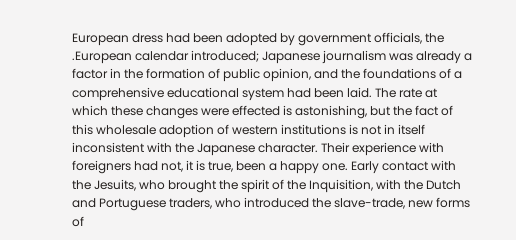European dress had been adopted by government officials, the .European calendar introduced; Japanese journalism was already a factor in the formation of public opinion, and the foundations of a comprehensive educational system had been laid. The rate at which these changes were effected is astonishing, but the fact of this wholesale adoption of western institutions is not in itself inconsistent with the Japanese character. Their experience with foreigners had not, it is true, been a happy one. Early contact with the Jesuits, who brought the spirit of the Inquisition, with the Dutch and Portuguese traders, who introduced the slave-trade, new forms of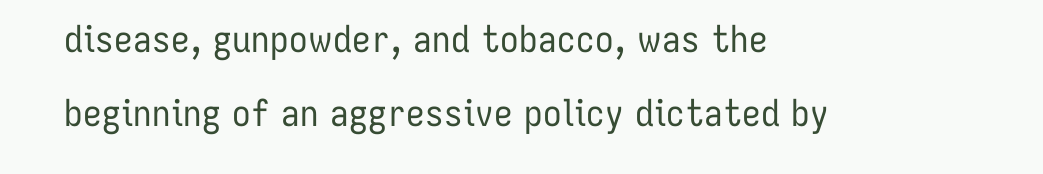disease, gunpowder, and tobacco, was the beginning of an aggressive policy dictated by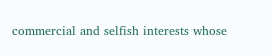commercial and selfish interests whose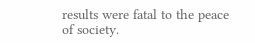results were fatal to the peace of society.